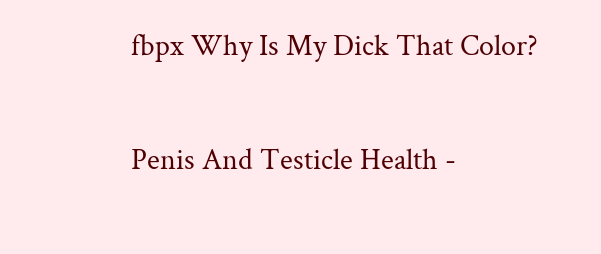fbpx Why Is My Dick That Color?

Penis And Testicle Health -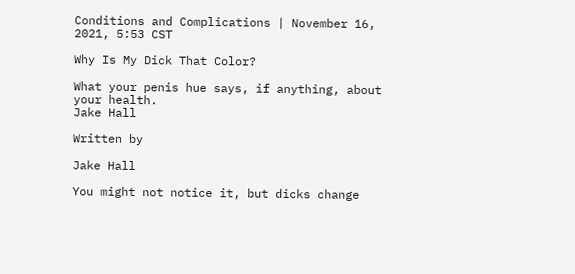Conditions and Complications | November 16, 2021, 5:53 CST

Why Is My Dick That Color?

What your penis hue says, if anything, about your health.
Jake Hall

Written by

Jake Hall

You might not notice it, but dicks change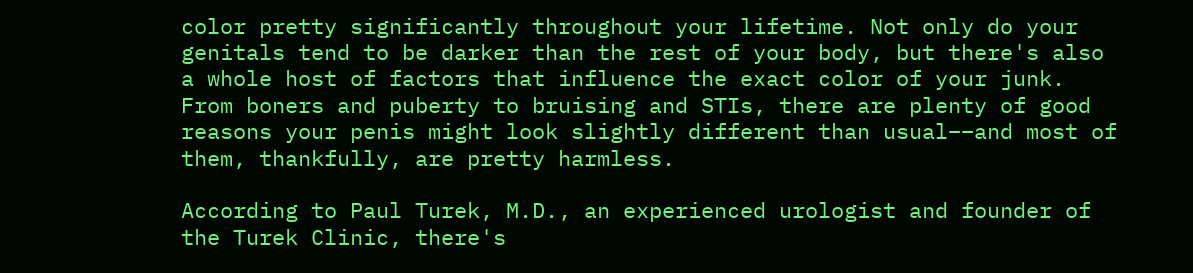color pretty significantly throughout your lifetime. Not only do your genitals tend to be darker than the rest of your body, but there's also a whole host of factors that influence the exact color of your junk. From boners and puberty to bruising and STIs, there are plenty of good reasons your penis might look slightly different than usual––and most of them, thankfully, are pretty harmless.

According to Paul Turek, M.D., an experienced urologist and founder of the Turek Clinic, there's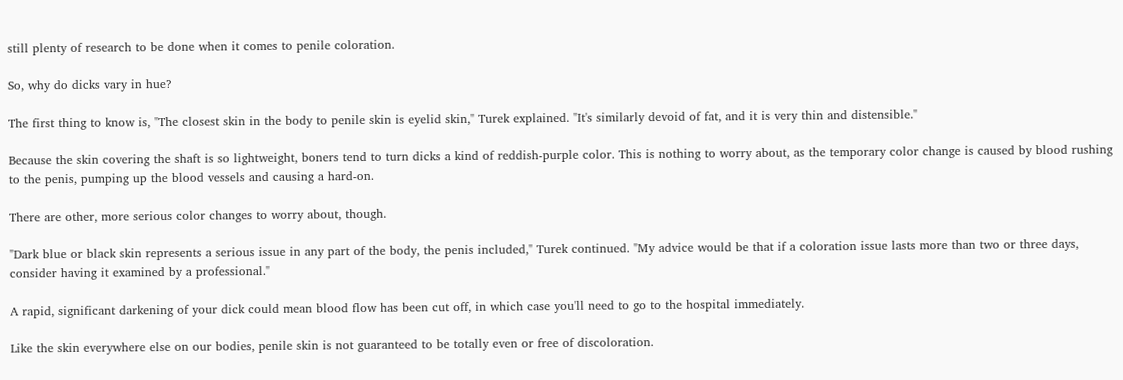still plenty of research to be done when it comes to penile coloration.

So, why do dicks vary in hue?

The first thing to know is, "The closest skin in the body to penile skin is eyelid skin," Turek explained. "It's similarly devoid of fat, and it is very thin and distensible."

Because the skin covering the shaft is so lightweight, boners tend to turn dicks a kind of reddish-purple color. This is nothing to worry about, as the temporary color change is caused by blood rushing to the penis, pumping up the blood vessels and causing a hard-on.

There are other, more serious color changes to worry about, though.

"Dark blue or black skin represents a serious issue in any part of the body, the penis included," Turek continued. "My advice would be that if a coloration issue lasts more than two or three days, consider having it examined by a professional."

A rapid, significant darkening of your dick could mean blood flow has been cut off, in which case you'll need to go to the hospital immediately.

Like the skin everywhere else on our bodies, penile skin is not guaranteed to be totally even or free of discoloration.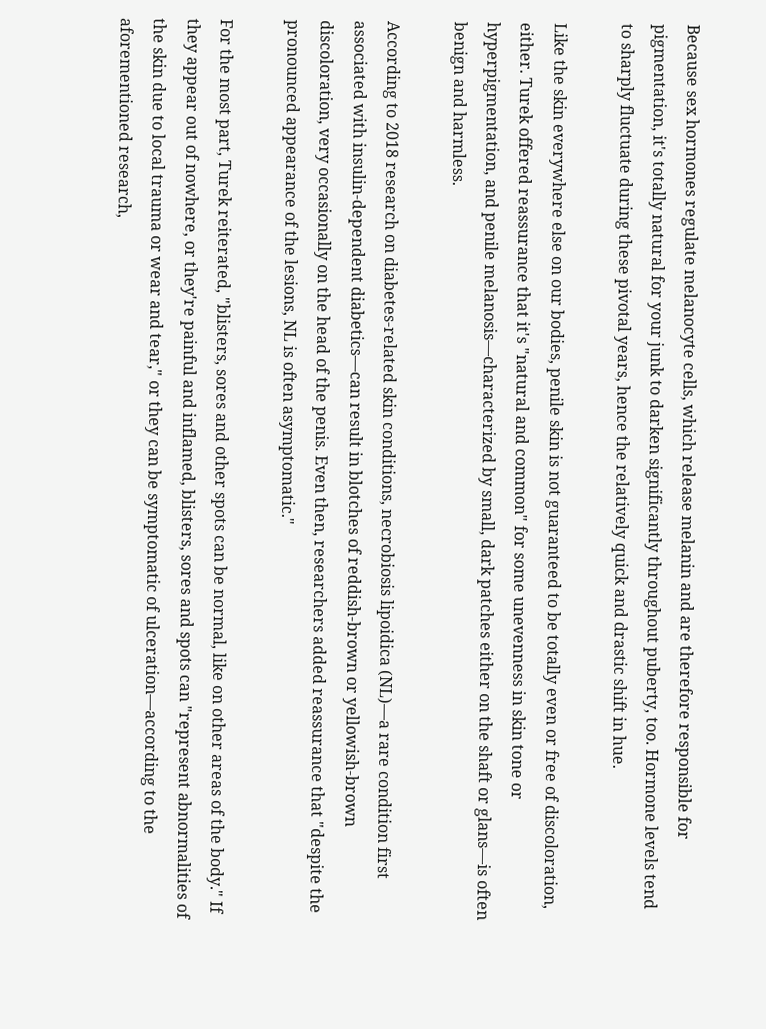Because sex hormones regulate melanocyte cells, which release melanin and are therefore responsible for pigmentation, it's totally natural for your junk to darken significantly throughout puberty, too. Hormone levels tend to sharply fluctuate during these pivotal years, hence the relatively quick and drastic shift in hue.

Like the skin everywhere else on our bodies, penile skin is not guaranteed to be totally even or free of discoloration, either. Turek offered reassurance that it's "natural and common" for some unevenness in skin tone or hyperpigmentation, and penile melanosis––characterized by small, dark patches either on the shaft or glans—is often benign and harmless.

According to 2018 research on diabetes-related skin conditions, necrobiosis lipoidica (NL)––a rare condition first associated with insulin-dependent diabetics––can result in blotches of reddish-brown or yellowish-brown discoloration, very occasionally on the head of the penis. Even then, researchers added reassurance that "despite the pronounced appearance of the lesions, NL is often asymptomatic."

For the most part, Turek reiterated, "blisters, sores and other spots can be normal, like on other areas of the body." If they appear out of nowhere, or they're painful and inflamed, blisters, sores and spots can "represent abnormalities of the skin due to local trauma or wear and tear," or they can be symptomatic of ulceration––according to the aforementioned research,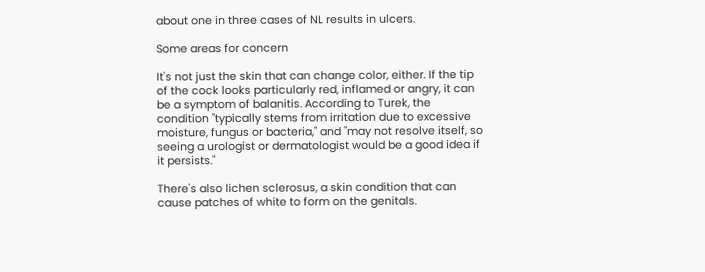about one in three cases of NL results in ulcers.

Some areas for concern

It's not just the skin that can change color, either. If the tip of the cock looks particularly red, inflamed or angry, it can be a symptom of balanitis. According to Turek, the condition "typically stems from irritation due to excessive moisture, fungus or bacteria," and "may not resolve itself, so seeing a urologist or dermatologist would be a good idea if it persists."

There's also lichen sclerosus, a skin condition that can cause patches of white to form on the genitals.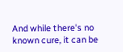And while there's no known cure, it can be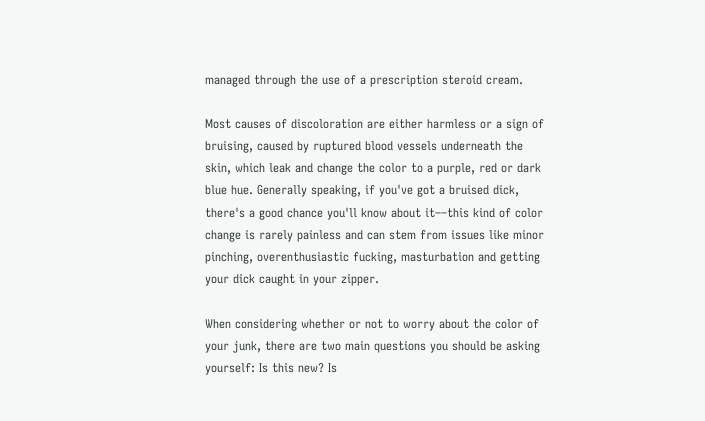managed through the use of a prescription steroid cream.

Most causes of discoloration are either harmless or a sign of bruising, caused by ruptured blood vessels underneath the skin, which leak and change the color to a purple, red or dark blue hue. Generally speaking, if you've got a bruised dick, there's a good chance you'll know about it––this kind of color change is rarely painless and can stem from issues like minor pinching, overenthusiastic fucking, masturbation and getting your dick caught in your zipper.

When considering whether or not to worry about the color of your junk, there are two main questions you should be asking yourself: Is this new? Is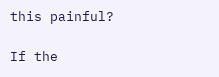this painful?

If the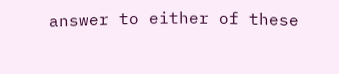answer to either of these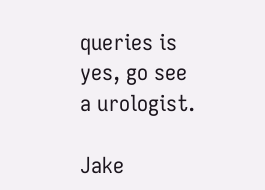queries is yes, go see a urologist.

Jake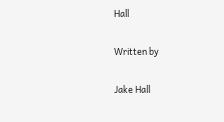Hall

Written by

Jake Hall